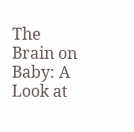The Brain on Baby: A Look at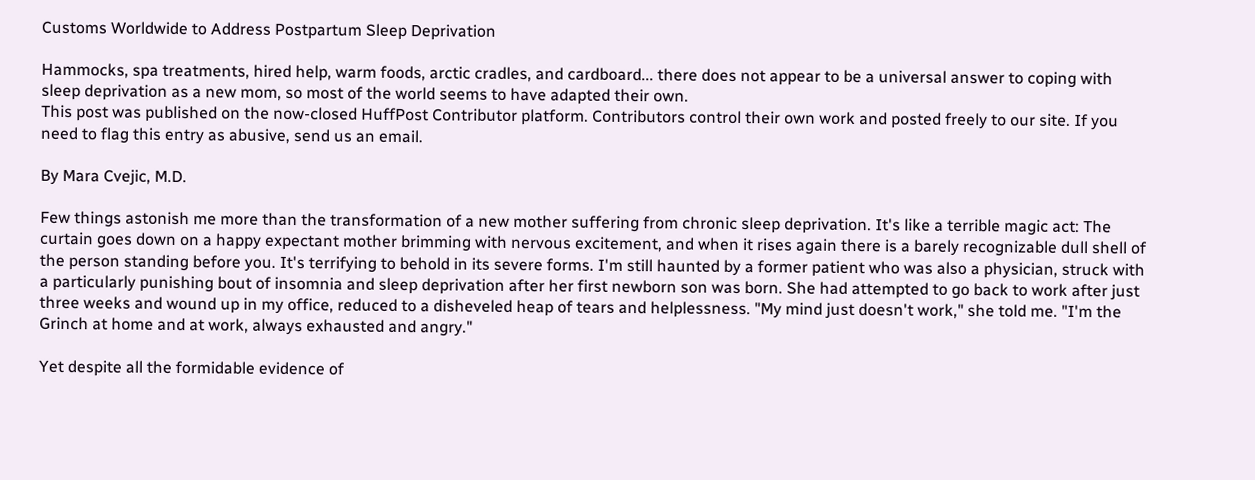Customs Worldwide to Address Postpartum Sleep Deprivation

Hammocks, spa treatments, hired help, warm foods, arctic cradles, and cardboard... there does not appear to be a universal answer to coping with sleep deprivation as a new mom, so most of the world seems to have adapted their own.
This post was published on the now-closed HuffPost Contributor platform. Contributors control their own work and posted freely to our site. If you need to flag this entry as abusive, send us an email.

By Mara Cvejic, M.D.

Few things astonish me more than the transformation of a new mother suffering from chronic sleep deprivation. It's like a terrible magic act: The curtain goes down on a happy expectant mother brimming with nervous excitement, and when it rises again there is a barely recognizable dull shell of the person standing before you. It's terrifying to behold in its severe forms. I'm still haunted by a former patient who was also a physician, struck with a particularly punishing bout of insomnia and sleep deprivation after her first newborn son was born. She had attempted to go back to work after just three weeks and wound up in my office, reduced to a disheveled heap of tears and helplessness. "My mind just doesn't work," she told me. "I'm the Grinch at home and at work, always exhausted and angry."

Yet despite all the formidable evidence of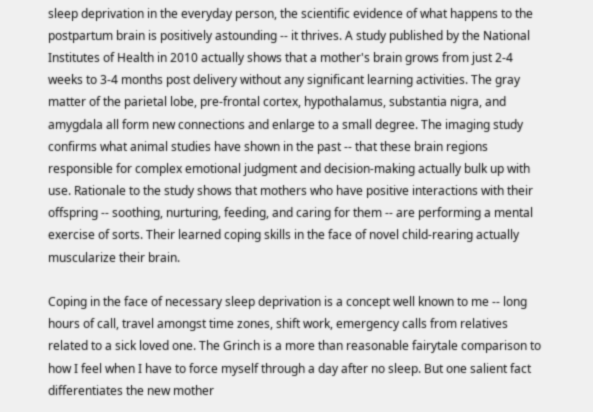sleep deprivation in the everyday person, the scientific evidence of what happens to the postpartum brain is positively astounding -- it thrives. A study published by the National Institutes of Health in 2010 actually shows that a mother's brain grows from just 2-4 weeks to 3-4 months post delivery without any significant learning activities. The gray matter of the parietal lobe, pre-frontal cortex, hypothalamus, substantia nigra, and amygdala all form new connections and enlarge to a small degree. The imaging study confirms what animal studies have shown in the past -- that these brain regions responsible for complex emotional judgment and decision-making actually bulk up with use. Rationale to the study shows that mothers who have positive interactions with their offspring -- soothing, nurturing, feeding, and caring for them -- are performing a mental exercise of sorts. Their learned coping skills in the face of novel child-rearing actually muscularize their brain.

Coping in the face of necessary sleep deprivation is a concept well known to me -- long hours of call, travel amongst time zones, shift work, emergency calls from relatives related to a sick loved one. The Grinch is a more than reasonable fairytale comparison to how I feel when I have to force myself through a day after no sleep. But one salient fact differentiates the new mother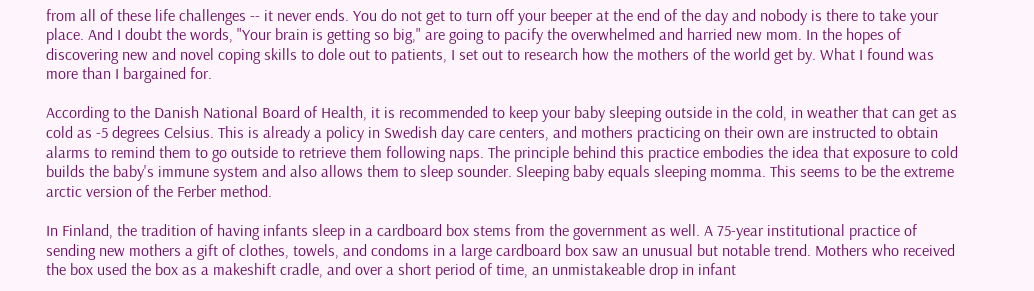from all of these life challenges -- it never ends. You do not get to turn off your beeper at the end of the day and nobody is there to take your place. And I doubt the words, "Your brain is getting so big," are going to pacify the overwhelmed and harried new mom. In the hopes of discovering new and novel coping skills to dole out to patients, I set out to research how the mothers of the world get by. What I found was more than I bargained for.

According to the Danish National Board of Health, it is recommended to keep your baby sleeping outside in the cold, in weather that can get as cold as -5 degrees Celsius. This is already a policy in Swedish day care centers, and mothers practicing on their own are instructed to obtain alarms to remind them to go outside to retrieve them following naps. The principle behind this practice embodies the idea that exposure to cold builds the baby's immune system and also allows them to sleep sounder. Sleeping baby equals sleeping momma. This seems to be the extreme arctic version of the Ferber method.

In Finland, the tradition of having infants sleep in a cardboard box stems from the government as well. A 75-year institutional practice of sending new mothers a gift of clothes, towels, and condoms in a large cardboard box saw an unusual but notable trend. Mothers who received the box used the box as a makeshift cradle, and over a short period of time, an unmistakeable drop in infant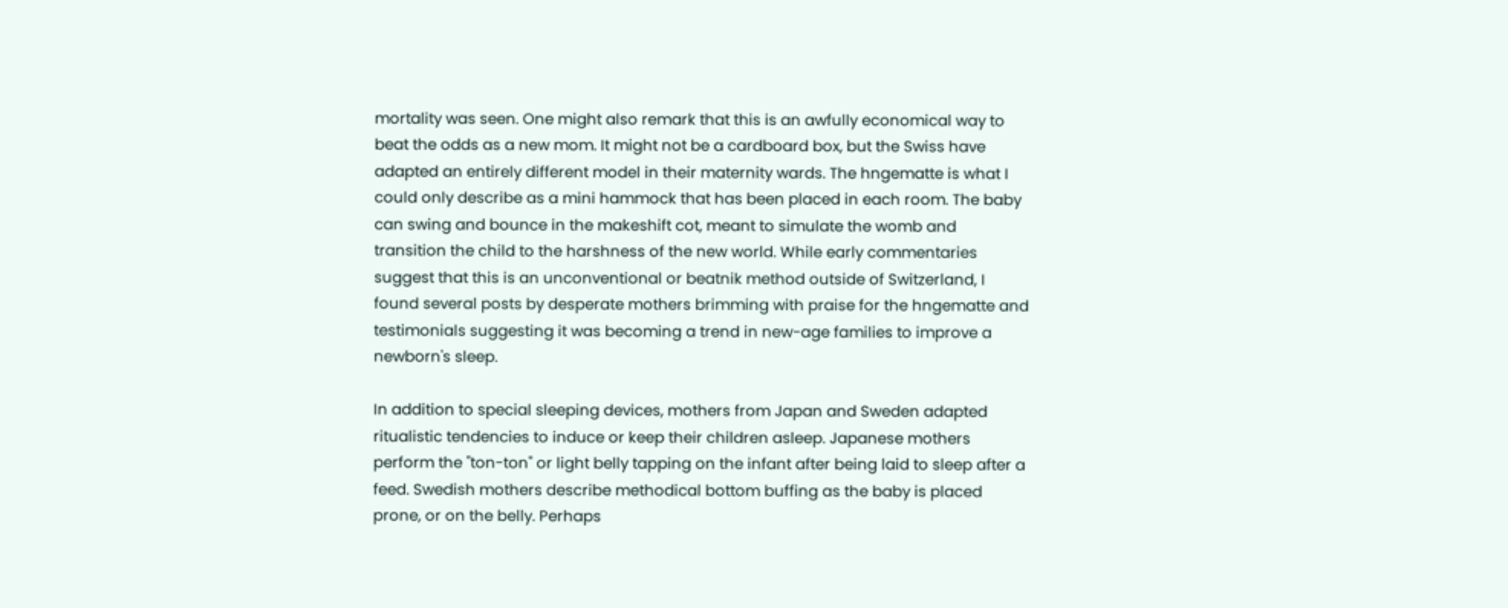mortality was seen. One might also remark that this is an awfully economical way to beat the odds as a new mom. It might not be a cardboard box, but the Swiss have adapted an entirely different model in their maternity wards. The hngematte is what I could only describe as a mini hammock that has been placed in each room. The baby can swing and bounce in the makeshift cot, meant to simulate the womb and transition the child to the harshness of the new world. While early commentaries suggest that this is an unconventional or beatnik method outside of Switzerland, I found several posts by desperate mothers brimming with praise for the hngematte and testimonials suggesting it was becoming a trend in new-age families to improve a newborn's sleep.

In addition to special sleeping devices, mothers from Japan and Sweden adapted ritualistic tendencies to induce or keep their children asleep. Japanese mothers perform the "ton-ton" or light belly tapping on the infant after being laid to sleep after a feed. Swedish mothers describe methodical bottom buffing as the baby is placed prone, or on the belly. Perhaps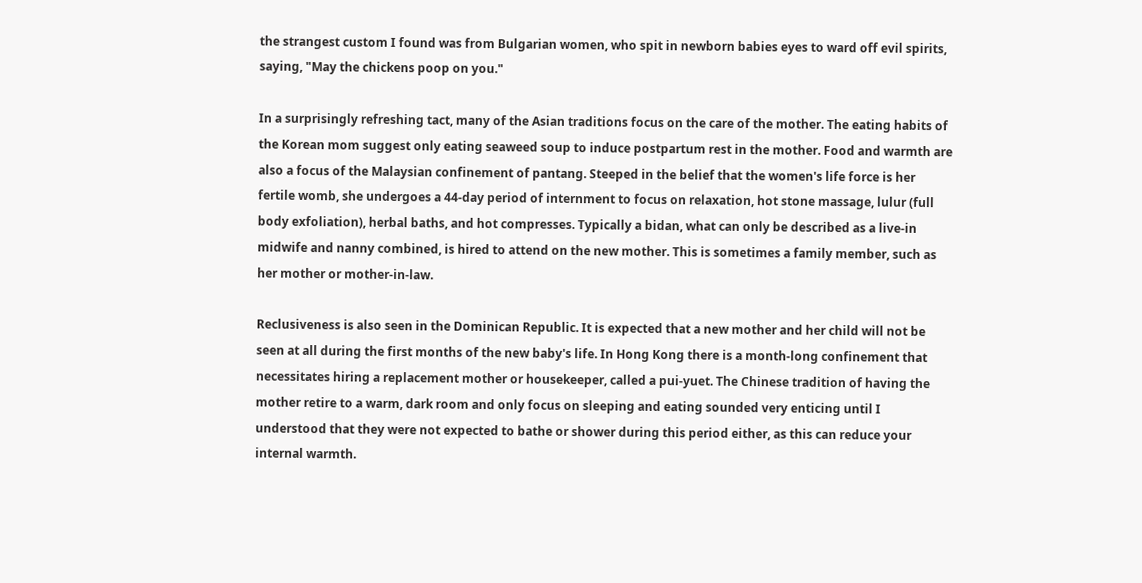the strangest custom I found was from Bulgarian women, who spit in newborn babies eyes to ward off evil spirits, saying, "May the chickens poop on you."

In a surprisingly refreshing tact, many of the Asian traditions focus on the care of the mother. The eating habits of the Korean mom suggest only eating seaweed soup to induce postpartum rest in the mother. Food and warmth are also a focus of the Malaysian confinement of pantang. Steeped in the belief that the women's life force is her fertile womb, she undergoes a 44-day period of internment to focus on relaxation, hot stone massage, lulur (full body exfoliation), herbal baths, and hot compresses. Typically a bidan, what can only be described as a live-in midwife and nanny combined, is hired to attend on the new mother. This is sometimes a family member, such as her mother or mother-in-law.

Reclusiveness is also seen in the Dominican Republic. It is expected that a new mother and her child will not be seen at all during the first months of the new baby's life. In Hong Kong there is a month-long confinement that necessitates hiring a replacement mother or housekeeper, called a pui-yuet. The Chinese tradition of having the mother retire to a warm, dark room and only focus on sleeping and eating sounded very enticing until I understood that they were not expected to bathe or shower during this period either, as this can reduce your internal warmth.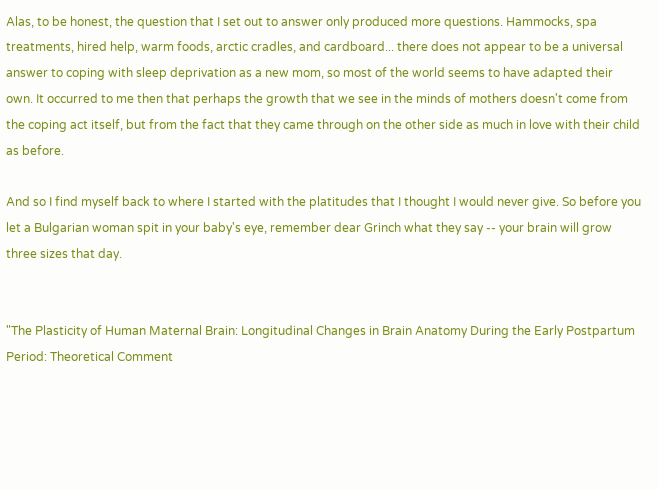Alas, to be honest, the question that I set out to answer only produced more questions. Hammocks, spa treatments, hired help, warm foods, arctic cradles, and cardboard... there does not appear to be a universal answer to coping with sleep deprivation as a new mom, so most of the world seems to have adapted their own. It occurred to me then that perhaps the growth that we see in the minds of mothers doesn't come from the coping act itself, but from the fact that they came through on the other side as much in love with their child as before.

And so I find myself back to where I started with the platitudes that I thought I would never give. So before you let a Bulgarian woman spit in your baby's eye, remember dear Grinch what they say -- your brain will grow three sizes that day.


"The Plasticity of Human Maternal Brain: Longitudinal Changes in Brain Anatomy During the Early Postpartum Period: Theoretical Comment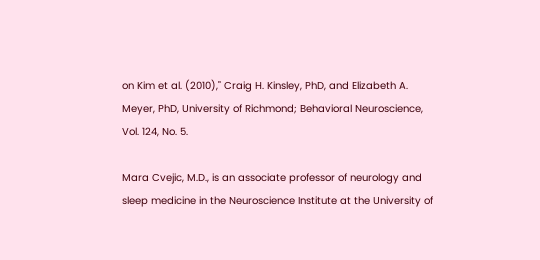on Kim et al. (2010)," Craig H. Kinsley, PhD, and Elizabeth A. Meyer, PhD, University of Richmond; Behavioral Neuroscience, Vol. 124, No. 5.

Mara Cvejic, M.D., is an associate professor of neurology and sleep medicine in the Neuroscience Institute at the University of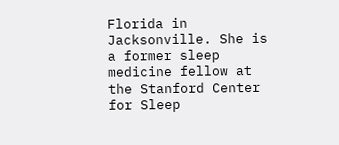Florida in Jacksonville. She is a former sleep medicine fellow at the Stanford Center for Sleep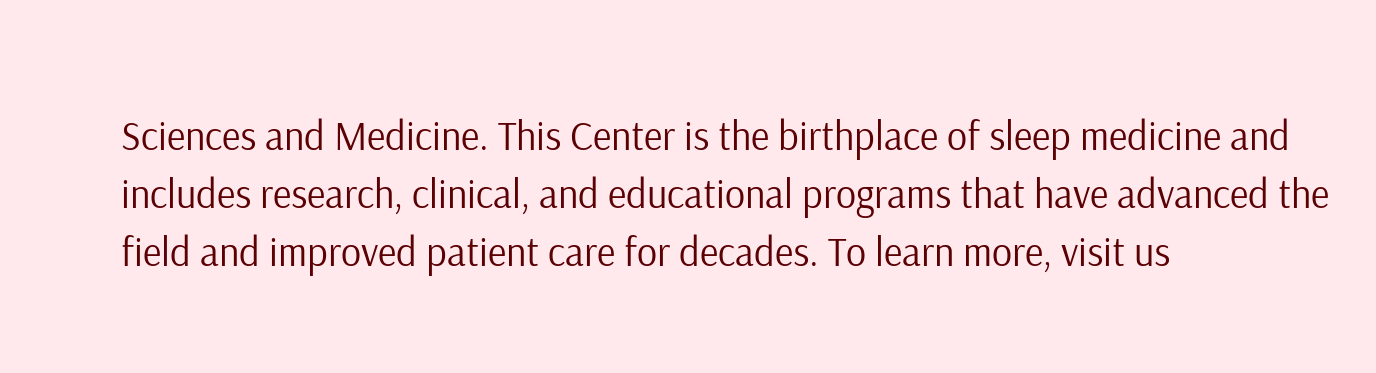Sciences and Medicine. This Center is the birthplace of sleep medicine and includes research, clinical, and educational programs that have advanced the field and improved patient care for decades. To learn more, visit us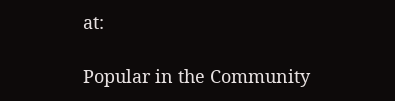at:

Popular in the Community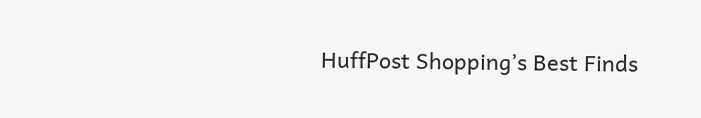HuffPost Shopping’s Best Finds